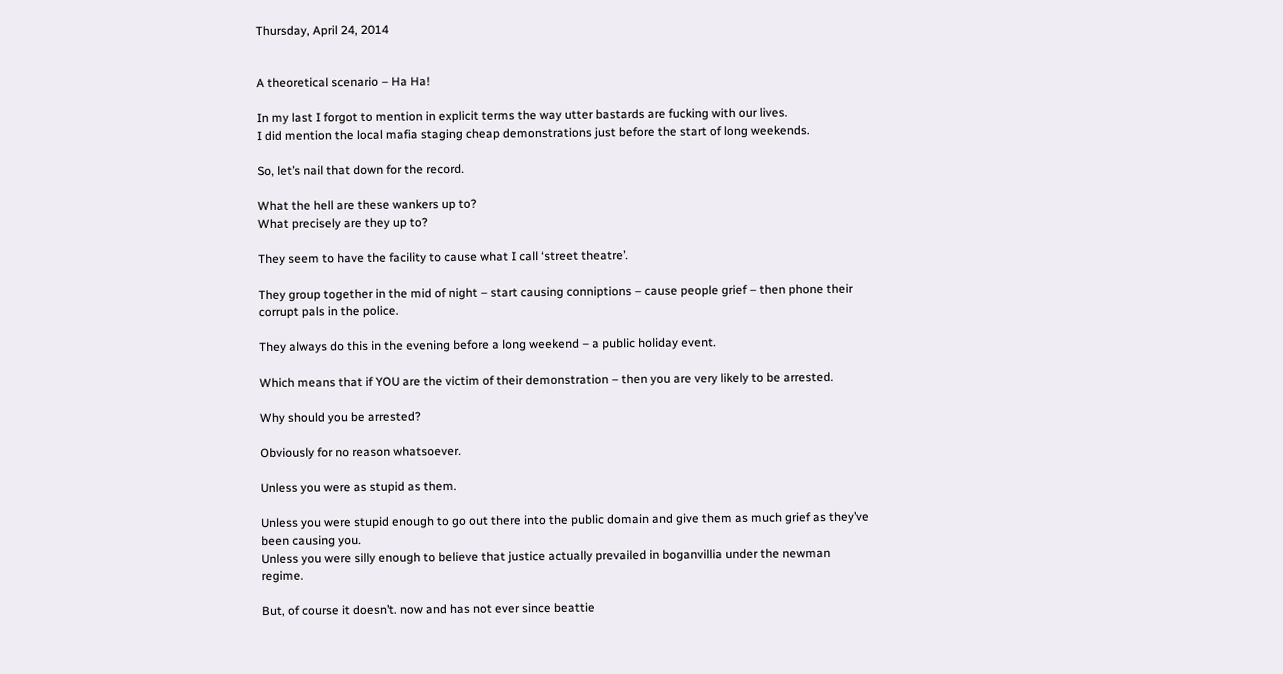Thursday, April 24, 2014


A theoretical scenario – Ha Ha!

In my last I forgot to mention in explicit terms the way utter bastards are fucking with our lives.
I did mention the local mafia staging cheap demonstrations just before the start of long weekends.

So, let’s nail that down for the record.

What the hell are these wankers up to?
What precisely are they up to?

They seem to have the facility to cause what I call ‘street theatre’.

They group together in the mid of night – start causing conniptions – cause people grief – then phone their corrupt pals in the police.

They always do this in the evening before a long weekend – a public holiday event.

Which means that if YOU are the victim of their demonstration – then you are very likely to be arrested.

Why should you be arrested?

Obviously for no reason whatsoever.

Unless you were as stupid as them.

Unless you were stupid enough to go out there into the public domain and give them as much grief as they’ve been causing you.
Unless you were silly enough to believe that justice actually prevailed in boganvillia under the newman regime.

But, of course it doesn’t. now and has not ever since beattie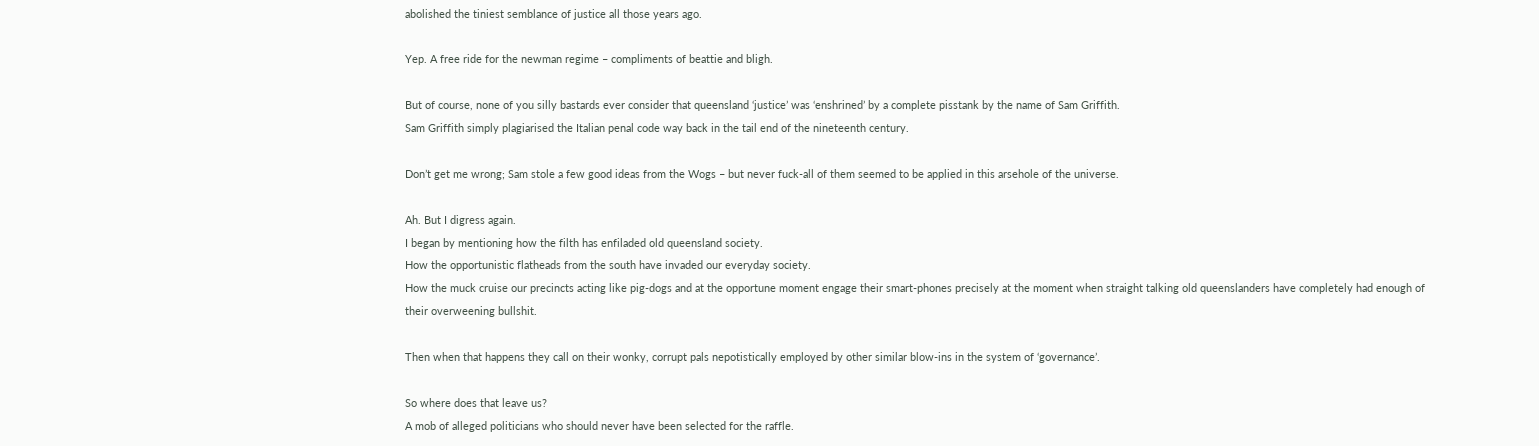abolished the tiniest semblance of justice all those years ago.

Yep. A free ride for the newman regime – compliments of beattie and bligh.

But of course, none of you silly bastards ever consider that queensland ‘justice’ was ‘enshrined’ by a complete pisstank by the name of Sam Griffith.
Sam Griffith simply plagiarised the Italian penal code way back in the tail end of the nineteenth century.

Don’t get me wrong; Sam stole a few good ideas from the Wogs – but never fuck-all of them seemed to be applied in this arsehole of the universe.

Ah. But I digress again.
I began by mentioning how the filth has enfiladed old queensland society.
How the opportunistic flatheads from the south have invaded our everyday society.
How the muck cruise our precincts acting like pig-dogs and at the opportune moment engage their smart-phones precisely at the moment when straight talking old queenslanders have completely had enough of their overweening bullshit.

Then when that happens they call on their wonky, corrupt pals nepotistically employed by other similar blow-ins in the system of ‘governance’.

So where does that leave us?
A mob of alleged politicians who should never have been selected for the raffle.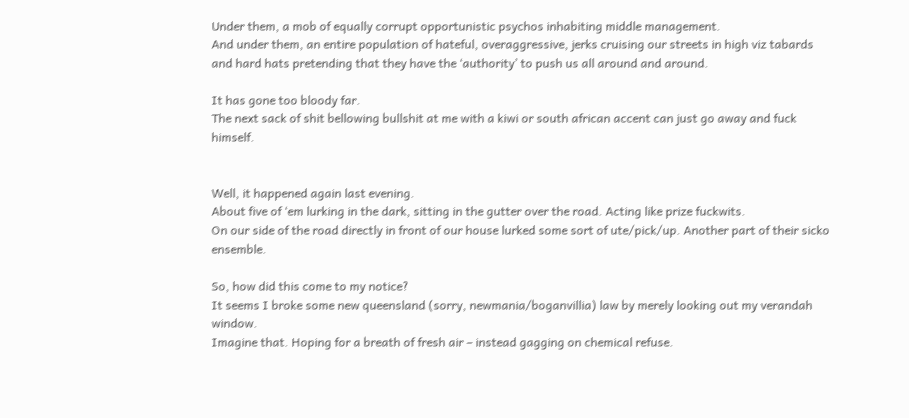Under them, a mob of equally corrupt opportunistic psychos inhabiting middle management.
And under them, an entire population of hateful, overaggressive, jerks cruising our streets in high viz tabards and hard hats pretending that they have the ‘authority’ to push us all around and around.

It has gone too bloody far.
The next sack of shit bellowing bullshit at me with a kiwi or south african accent can just go away and fuck himself.


Well, it happened again last evening.
About five of ‘em lurking in the dark, sitting in the gutter over the road. Acting like prize fuckwits.
On our side of the road directly in front of our house lurked some sort of ute/pick/up. Another part of their sicko ensemble.

So, how did this come to my notice?
It seems I broke some new queensland (sorry, newmania/boganvillia) law by merely looking out my verandah window.
Imagine that. Hoping for a breath of fresh air – instead gagging on chemical refuse.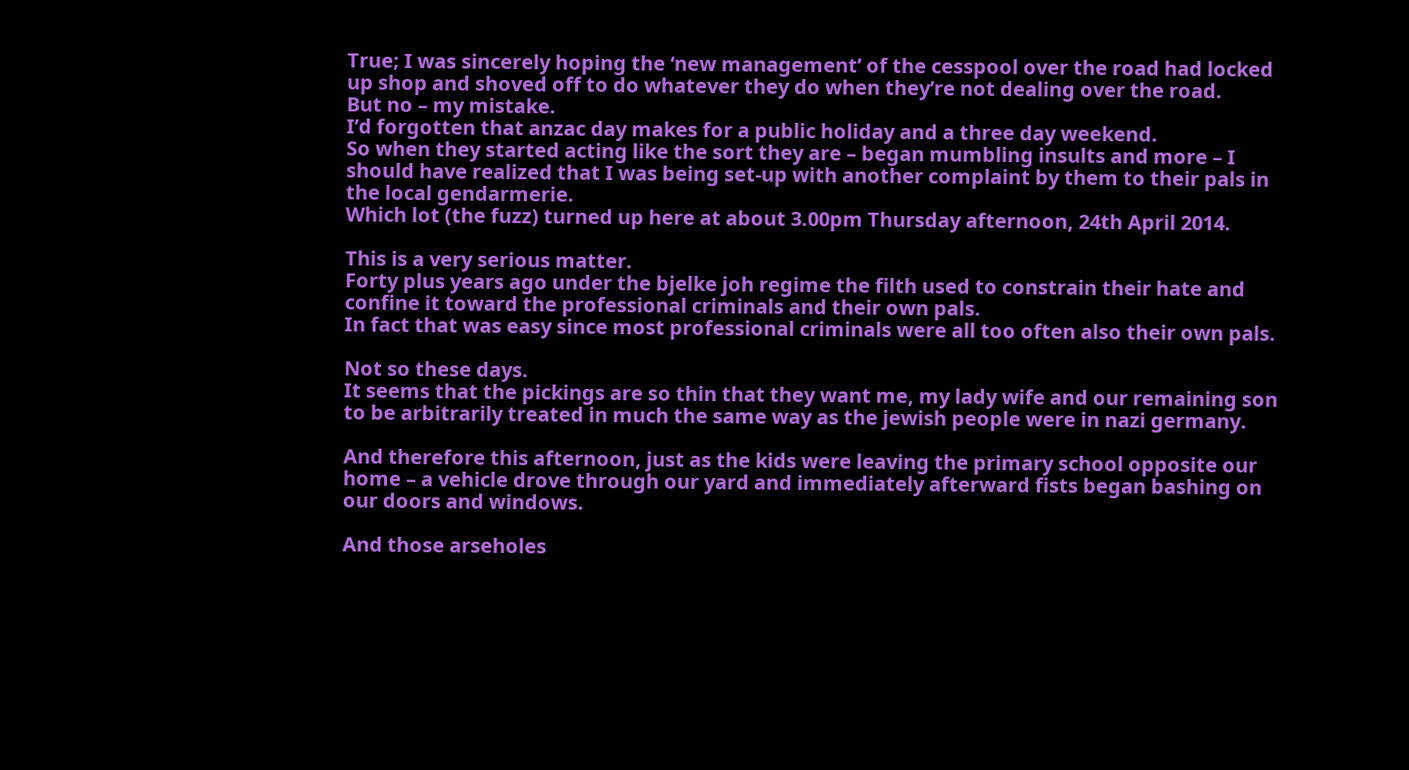True; I was sincerely hoping the ‘new management’ of the cesspool over the road had locked up shop and shoved off to do whatever they do when they’re not dealing over the road.
But no – my mistake.
I’d forgotten that anzac day makes for a public holiday and a three day weekend.
So when they started acting like the sort they are – began mumbling insults and more – I should have realized that I was being set-up with another complaint by them to their pals in the local gendarmerie.
Which lot (the fuzz) turned up here at about 3.00pm Thursday afternoon, 24th April 2014.

This is a very serious matter.
Forty plus years ago under the bjelke joh regime the filth used to constrain their hate and confine it toward the professional criminals and their own pals.
In fact that was easy since most professional criminals were all too often also their own pals.

Not so these days.
It seems that the pickings are so thin that they want me, my lady wife and our remaining son to be arbitrarily treated in much the same way as the jewish people were in nazi germany.

And therefore this afternoon, just as the kids were leaving the primary school opposite our home – a vehicle drove through our yard and immediately afterward fists began bashing on our doors and windows.

And those arseholes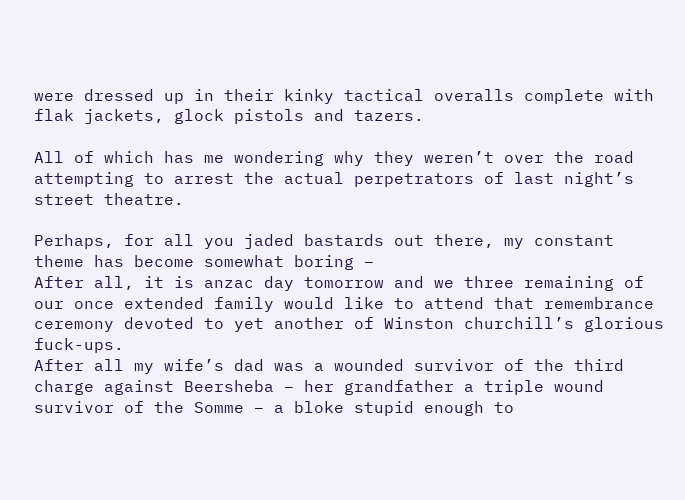were dressed up in their kinky tactical overalls complete with flak jackets, glock pistols and tazers.

All of which has me wondering why they weren’t over the road attempting to arrest the actual perpetrators of last night’s street theatre.

Perhaps, for all you jaded bastards out there, my constant theme has become somewhat boring –
After all, it is anzac day tomorrow and we three remaining of our once extended family would like to attend that remembrance ceremony devoted to yet another of Winston churchill’s glorious fuck-ups.
After all my wife’s dad was a wounded survivor of the third charge against Beersheba – her grandfather a triple wound survivor of the Somme – a bloke stupid enough to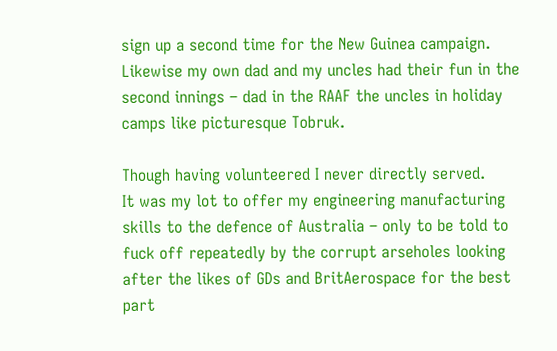sign up a second time for the New Guinea campaign.
Likewise my own dad and my uncles had their fun in the second innings – dad in the RAAF the uncles in holiday camps like picturesque Tobruk.

Though having volunteered I never directly served.
It was my lot to offer my engineering manufacturing skills to the defence of Australia – only to be told to fuck off repeatedly by the corrupt arseholes looking after the likes of GDs and BritAerospace for the best part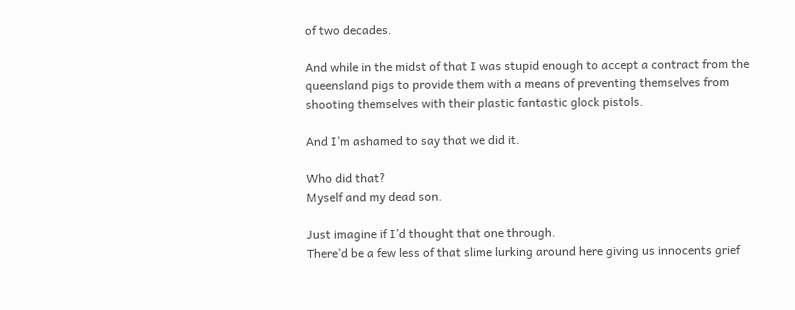of two decades.

And while in the midst of that I was stupid enough to accept a contract from the queensland pigs to provide them with a means of preventing themselves from shooting themselves with their plastic fantastic glock pistols.

And I’m ashamed to say that we did it.

Who did that?
Myself and my dead son.

Just imagine if I’d thought that one through.
There’d be a few less of that slime lurking around here giving us innocents grief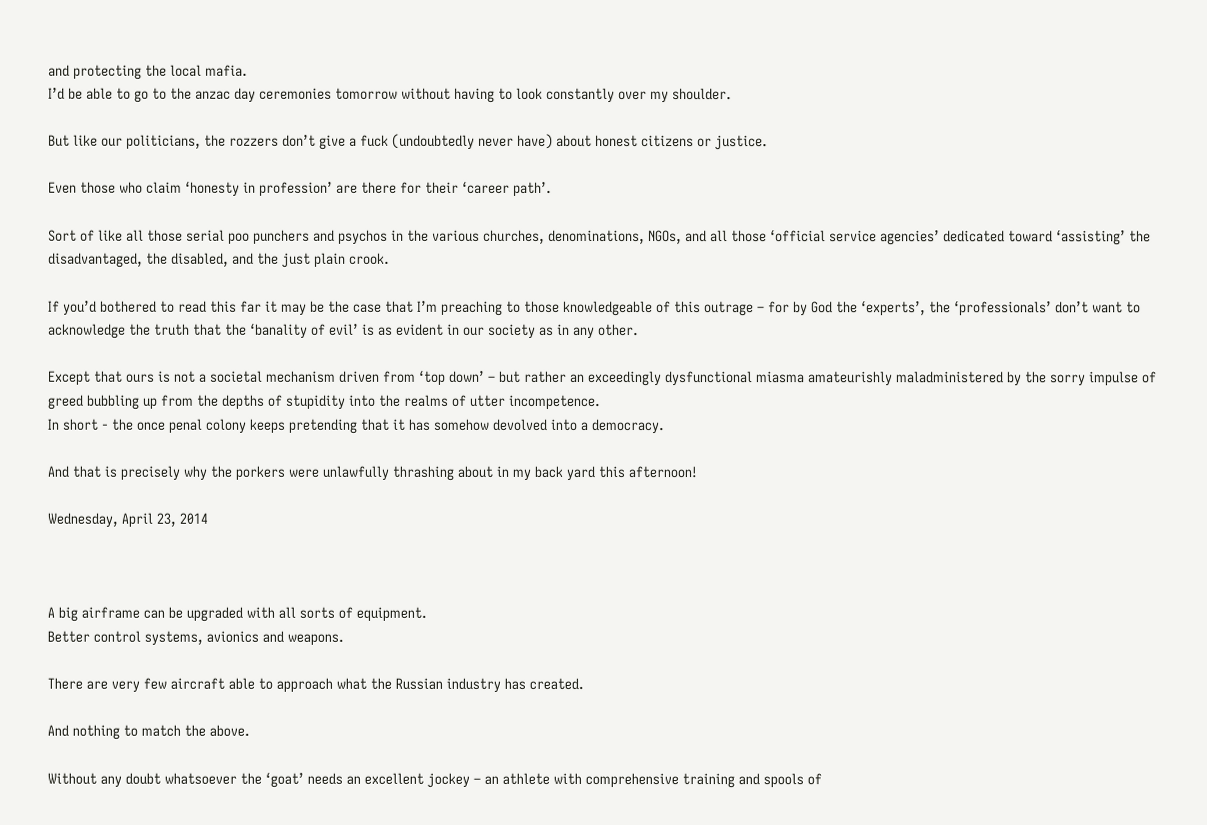and protecting the local mafia.
I’d be able to go to the anzac day ceremonies tomorrow without having to look constantly over my shoulder.

But like our politicians, the rozzers don’t give a fuck (undoubtedly never have) about honest citizens or justice.

Even those who claim ‘honesty in profession’ are there for their ‘career path’.

Sort of like all those serial poo punchers and psychos in the various churches, denominations, NGOs, and all those ‘official service agencies’ dedicated toward ‘assisting’ the disadvantaged, the disabled, and the just plain crook.

If you’d bothered to read this far it may be the case that I’m preaching to those knowledgeable of this outrage – for by God the ‘experts’, the ‘professionals’ don’t want to acknowledge the truth that the ‘banality of evil’ is as evident in our society as in any other.

Except that ours is not a societal mechanism driven from ‘top down’ – but rather an exceedingly dysfunctional miasma amateurishly maladministered by the sorry impulse of greed bubbling up from the depths of stupidity into the realms of utter incompetence.
In short - the once penal colony keeps pretending that it has somehow devolved into a democracy.

And that is precisely why the porkers were unlawfully thrashing about in my back yard this afternoon!

Wednesday, April 23, 2014



A big airframe can be upgraded with all sorts of equipment.
Better control systems, avionics and weapons.

There are very few aircraft able to approach what the Russian industry has created.

And nothing to match the above.

Without any doubt whatsoever the ‘goat’ needs an excellent jockey – an athlete with comprehensive training and spools of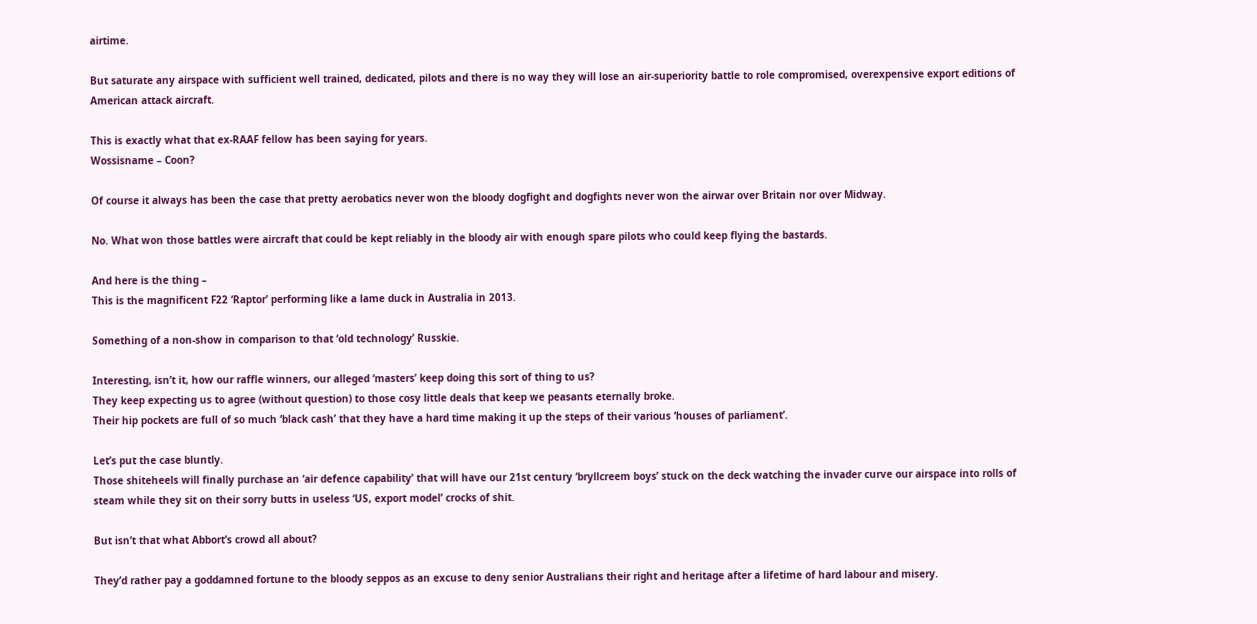airtime.

But saturate any airspace with sufficient well trained, dedicated, pilots and there is no way they will lose an air-superiority battle to role compromised, overexpensive export editions of American attack aircraft.

This is exactly what that ex-RAAF fellow has been saying for years.
Wossisname – Coon?

Of course it always has been the case that pretty aerobatics never won the bloody dogfight and dogfights never won the airwar over Britain nor over Midway.

No. What won those battles were aircraft that could be kept reliably in the bloody air with enough spare pilots who could keep flying the bastards.

And here is the thing –
This is the magnificent F22 ‘Raptor’ performing like a lame duck in Australia in 2013.

Something of a non-show in comparison to that ‘old technology’ Russkie.

Interesting, isn’t it, how our raffle winners, our alleged ‘masters’ keep doing this sort of thing to us?
They keep expecting us to agree (without question) to those cosy little deals that keep we peasants eternally broke.
Their hip pockets are full of so much ‘black cash’ that they have a hard time making it up the steps of their various ‘houses of parliament’.

Let’s put the case bluntly.
Those shiteheels will finally purchase an ‘air defence capability’ that will have our 21st century ‘bryllcreem boys’ stuck on the deck watching the invader curve our airspace into rolls of steam while they sit on their sorry butts in useless ‘US, export model’ crocks of shit.

But isn’t that what Abbort’s crowd all about?

They’d rather pay a goddamned fortune to the bloody seppos as an excuse to deny senior Australians their right and heritage after a lifetime of hard labour and misery.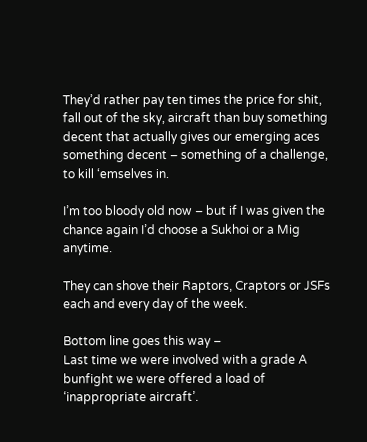They’d rather pay ten times the price for shit, fall out of the sky, aircraft than buy something decent that actually gives our emerging aces something decent – something of a challenge, to kill ‘emselves in.

I’m too bloody old now – but if I was given the chance again I’d choose a Sukhoi or a Mig anytime.

They can shove their Raptors, Craptors or JSFs each and every day of the week.

Bottom line goes this way –
Last time we were involved with a grade A bunfight we were offered a load of ‘inappropriate aircraft’.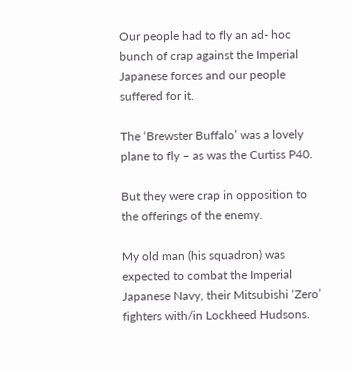Our people had to fly an ad- hoc bunch of crap against the Imperial Japanese forces and our people suffered for it.

The ‘Brewster Buffalo’ was a lovely plane to fly – as was the Curtiss P40.

But they were crap in opposition to the offerings of the enemy.

My old man (his squadron) was expected to combat the Imperial Japanese Navy, their Mitsubishi ‘Zero’ fighters with/in Lockheed Hudsons.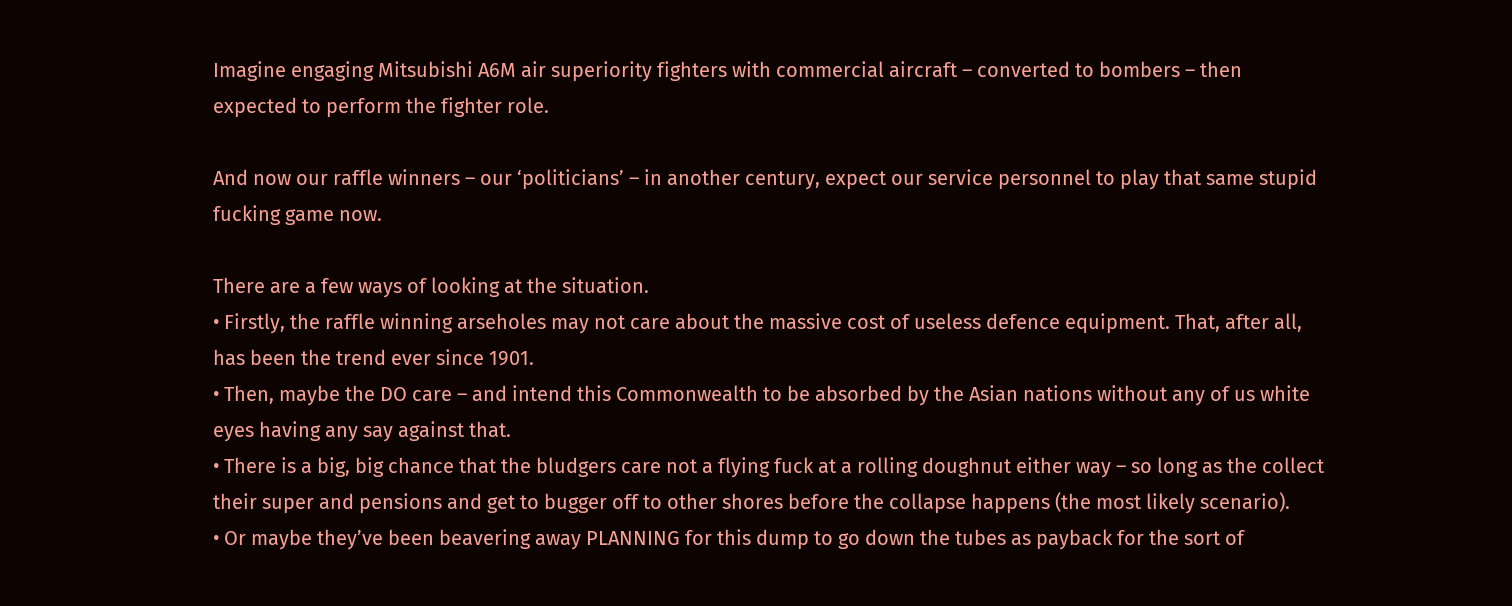Imagine engaging Mitsubishi A6M air superiority fighters with commercial aircraft – converted to bombers – then expected to perform the fighter role.

And now our raffle winners – our ‘politicians’ – in another century, expect our service personnel to play that same stupid fucking game now.

There are a few ways of looking at the situation.
• Firstly, the raffle winning arseholes may not care about the massive cost of useless defence equipment. That, after all, has been the trend ever since 1901.
• Then, maybe the DO care – and intend this Commonwealth to be absorbed by the Asian nations without any of us white eyes having any say against that.
• There is a big, big chance that the bludgers care not a flying fuck at a rolling doughnut either way – so long as the collect their super and pensions and get to bugger off to other shores before the collapse happens (the most likely scenario).
• Or maybe they’ve been beavering away PLANNING for this dump to go down the tubes as payback for the sort of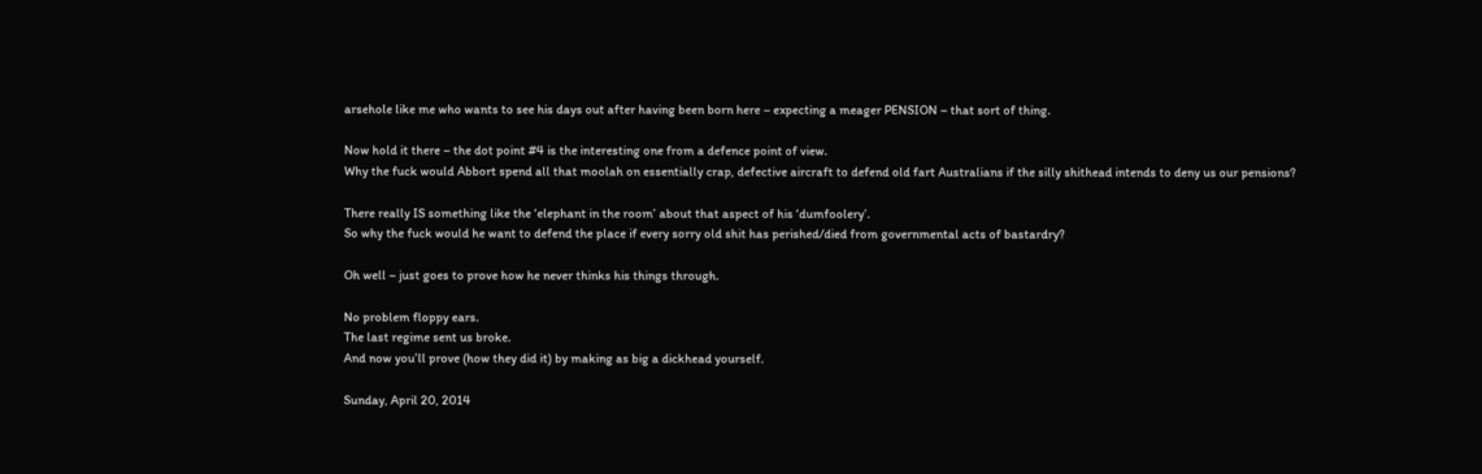arsehole like me who wants to see his days out after having been born here – expecting a meager PENSION – that sort of thing.

Now hold it there – the dot point #4 is the interesting one from a defence point of view.
Why the fuck would Abbort spend all that moolah on essentially crap, defective aircraft to defend old fart Australians if the silly shithead intends to deny us our pensions?

There really IS something like the ‘elephant in the room’ about that aspect of his ‘dumfoolery’.
So why the fuck would he want to defend the place if every sorry old shit has perished/died from governmental acts of bastardry?

Oh well – just goes to prove how he never thinks his things through.

No problem floppy ears.
The last regime sent us broke.
And now you’ll prove (how they did it) by making as big a dickhead yourself.

Sunday, April 20, 2014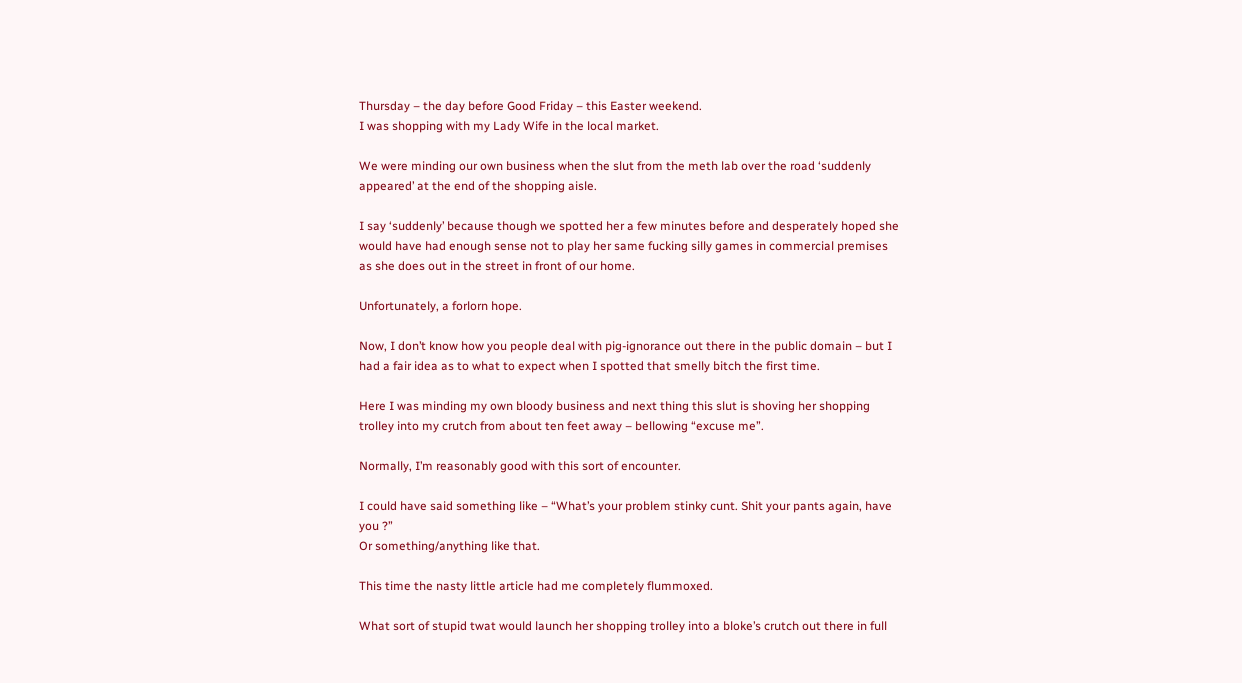Thursday – the day before Good Friday – this Easter weekend.
I was shopping with my Lady Wife in the local market.

We were minding our own business when the slut from the meth lab over the road ‘suddenly appeared’ at the end of the shopping aisle.

I say ‘suddenly’ because though we spotted her a few minutes before and desperately hoped she would have had enough sense not to play her same fucking silly games in commercial premises as she does out in the street in front of our home.

Unfortunately, a forlorn hope.

Now, I don’t know how you people deal with pig-ignorance out there in the public domain – but I had a fair idea as to what to expect when I spotted that smelly bitch the first time.

Here I was minding my own bloody business and next thing this slut is shoving her shopping trolley into my crutch from about ten feet away – bellowing “excuse me”.

Normally, I’m reasonably good with this sort of encounter.

I could have said something like – “What’s your problem stinky cunt. Shit your pants again, have you ?”
Or something/anything like that.

This time the nasty little article had me completely flummoxed.

What sort of stupid twat would launch her shopping trolley into a bloke’s crutch out there in full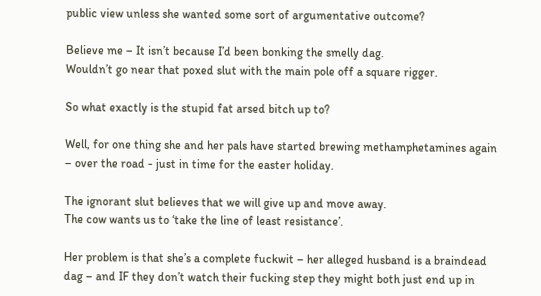public view unless she wanted some sort of argumentative outcome?

Believe me – It isn’t because I’d been bonking the smelly dag.
Wouldn’t go near that poxed slut with the main pole off a square rigger.

So what exactly is the stupid fat arsed bitch up to?

Well, for one thing she and her pals have started brewing methamphetamines again – over the road - just in time for the easter holiday.

The ignorant slut believes that we will give up and move away.
The cow wants us to ‘take the line of least resistance’.

Her problem is that she’s a complete fuckwit – her alleged husband is a braindead dag – and IF they don’t watch their fucking step they might both just end up in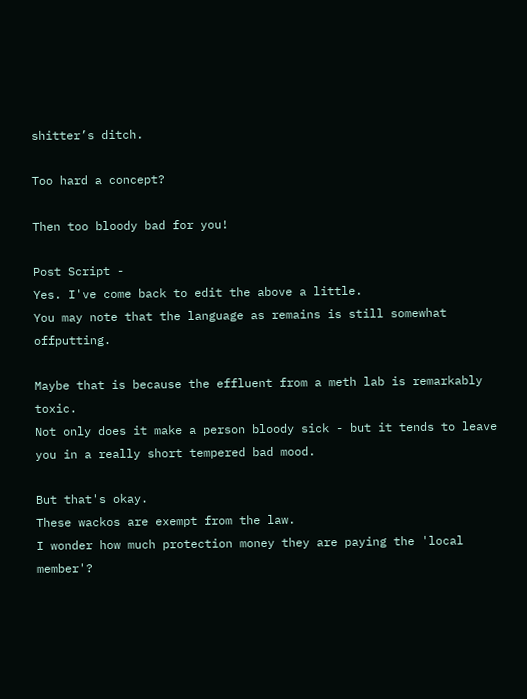shitter’s ditch.

Too hard a concept?

Then too bloody bad for you!

Post Script -
Yes. I've come back to edit the above a little.
You may note that the language as remains is still somewhat offputting.

Maybe that is because the effluent from a meth lab is remarkably toxic.
Not only does it make a person bloody sick - but it tends to leave you in a really short tempered bad mood.

But that's okay.
These wackos are exempt from the law.
I wonder how much protection money they are paying the 'local member'?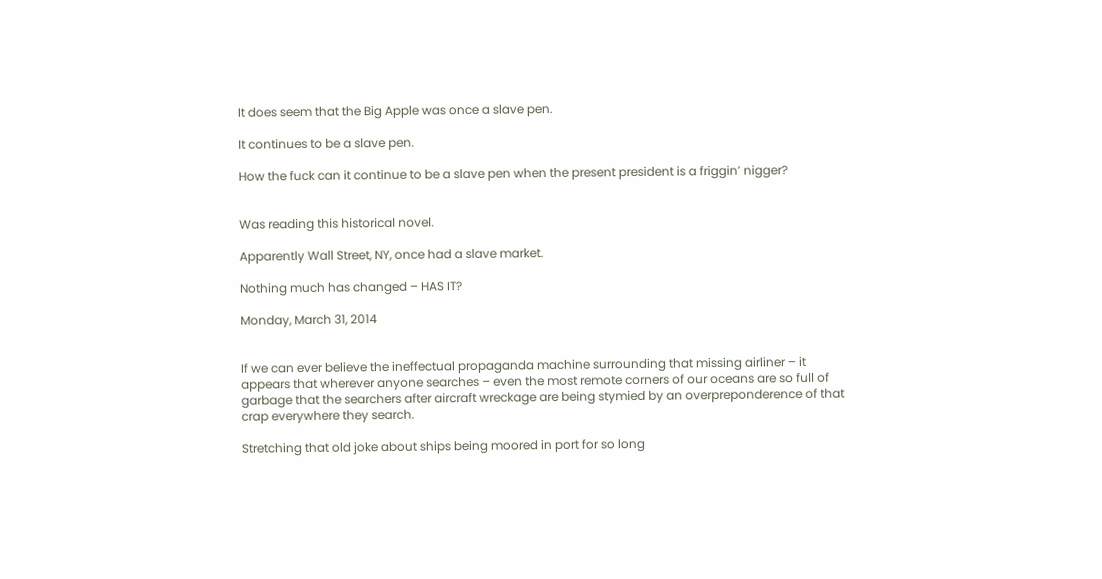It does seem that the Big Apple was once a slave pen.

It continues to be a slave pen.

How the fuck can it continue to be a slave pen when the present president is a friggin’ nigger?


Was reading this historical novel.

Apparently Wall Street, NY, once had a slave market.

Nothing much has changed – HAS IT?

Monday, March 31, 2014


If we can ever believe the ineffectual propaganda machine surrounding that missing airliner – it appears that wherever anyone searches – even the most remote corners of our oceans are so full of garbage that the searchers after aircraft wreckage are being stymied by an overpreponderence of that crap everywhere they search.

Stretching that old joke about ships being moored in port for so long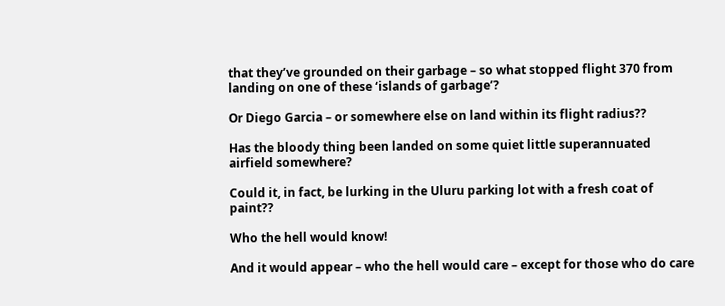that they’ve grounded on their garbage – so what stopped flight 370 from landing on one of these ‘islands of garbage’?

Or Diego Garcia – or somewhere else on land within its flight radius??

Has the bloody thing been landed on some quiet little superannuated airfield somewhere?

Could it, in fact, be lurking in the Uluru parking lot with a fresh coat of paint??

Who the hell would know!

And it would appear – who the hell would care – except for those who do care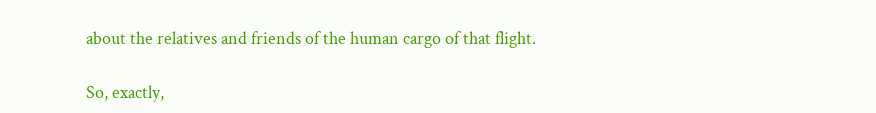about the relatives and friends of the human cargo of that flight.

So, exactly,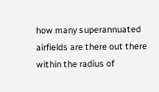how many superannuated airfields are there out there within the radius of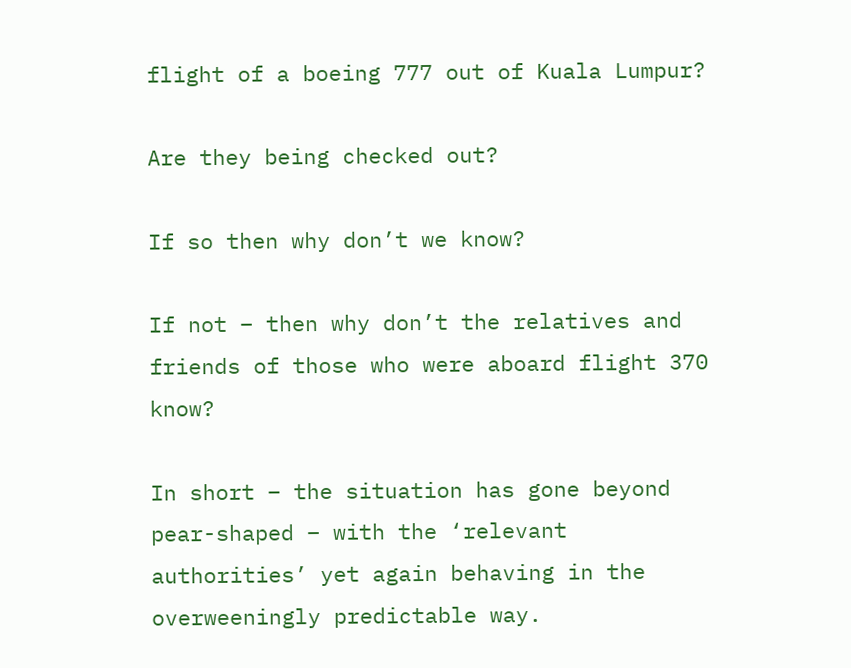flight of a boeing 777 out of Kuala Lumpur?

Are they being checked out?

If so then why don’t we know?

If not – then why don’t the relatives and friends of those who were aboard flight 370 know?

In short – the situation has gone beyond pear-shaped – with the ‘relevant authorities’ yet again behaving in the overweeningly predictable way.